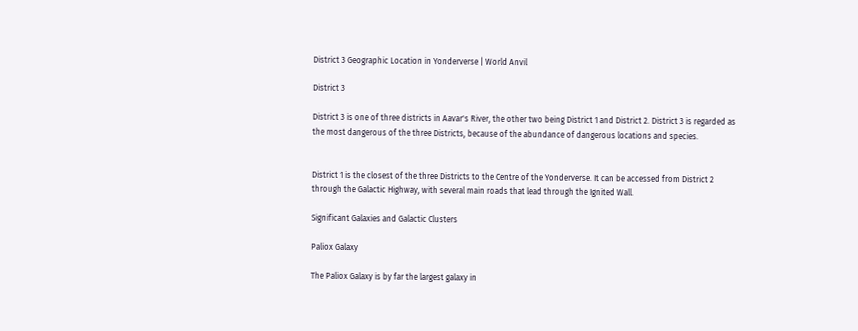District 3 Geographic Location in Yonderverse | World Anvil

District 3

District 3 is one of three districts in Aavar's River, the other two being District 1 and District 2. District 3 is regarded as the most dangerous of the three Districts, because of the abundance of dangerous locations and species.


District 1 is the closest of the three Districts to the Centre of the Yonderverse. It can be accessed from District 2 through the Galactic Highway, with several main roads that lead through the Ignited Wall.

Significant Galaxies and Galactic Clusters

Paliox Galaxy

The Paliox Galaxy is by far the largest galaxy in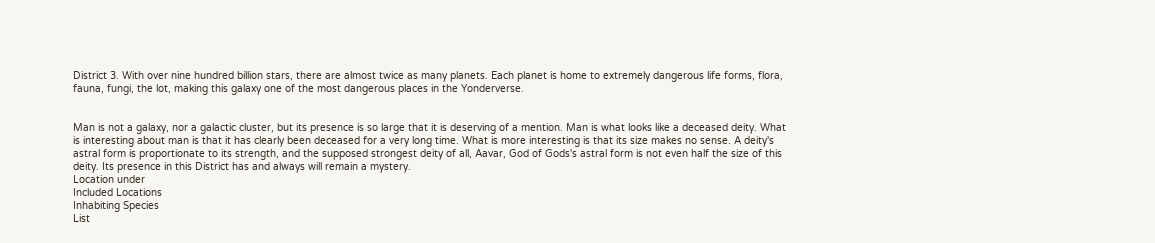District 3. With over nine hundred billion stars, there are almost twice as many planets. Each planet is home to extremely dangerous life forms, flora, fauna, fungi, the lot, making this galaxy one of the most dangerous places in the Yonderverse.


Man is not a galaxy, nor a galactic cluster, but its presence is so large that it is deserving of a mention. Man is what looks like a deceased deity. What is interesting about man is that it has clearly been deceased for a very long time. What is more interesting is that its size makes no sense. A deity's astral form is proportionate to its strength, and the supposed strongest deity of all, Aavar, God of Gods's astral form is not even half the size of this deity. Its presence in this District has and always will remain a mystery.
Location under
Included Locations
Inhabiting Species
List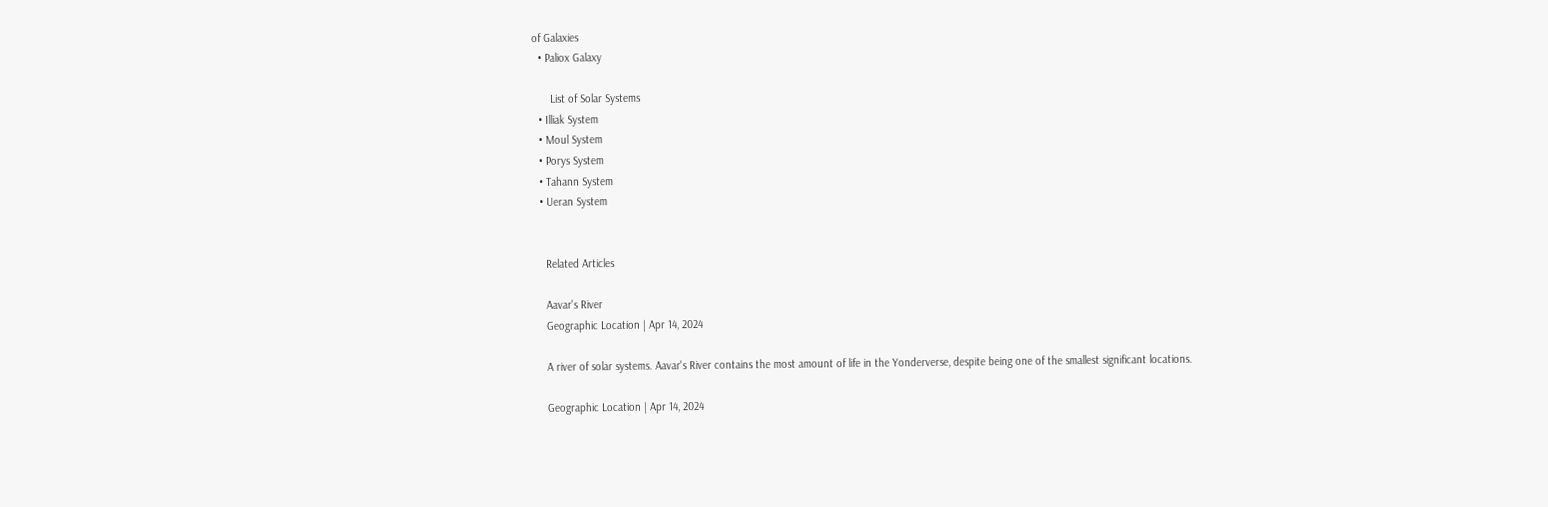of Galaxies
  • Paliox Galaxy

      List of Solar Systems
  • Illiak System
  • Moul System
  • Porys System
  • Tahann System
  • Ueran System


    Related Articles

    Aavar's River
    Geographic Location | Apr 14, 2024

    A river of solar systems. Aavar's River contains the most amount of life in the Yonderverse, despite being one of the smallest significant locations.

    Geographic Location | Apr 14, 2024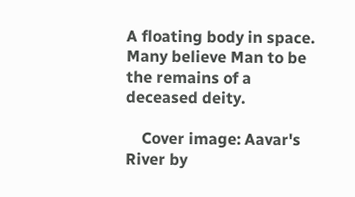A floating body in space. Many believe Man to be the remains of a deceased deity.

    Cover image: Aavar's River by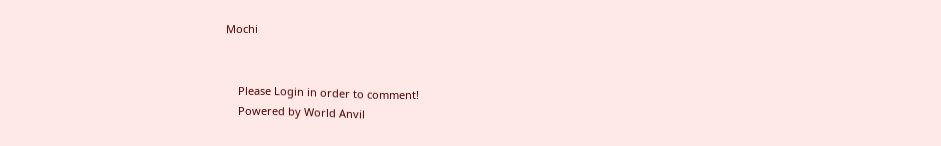Mochi


    Please Login in order to comment!
    Powered by World Anvil